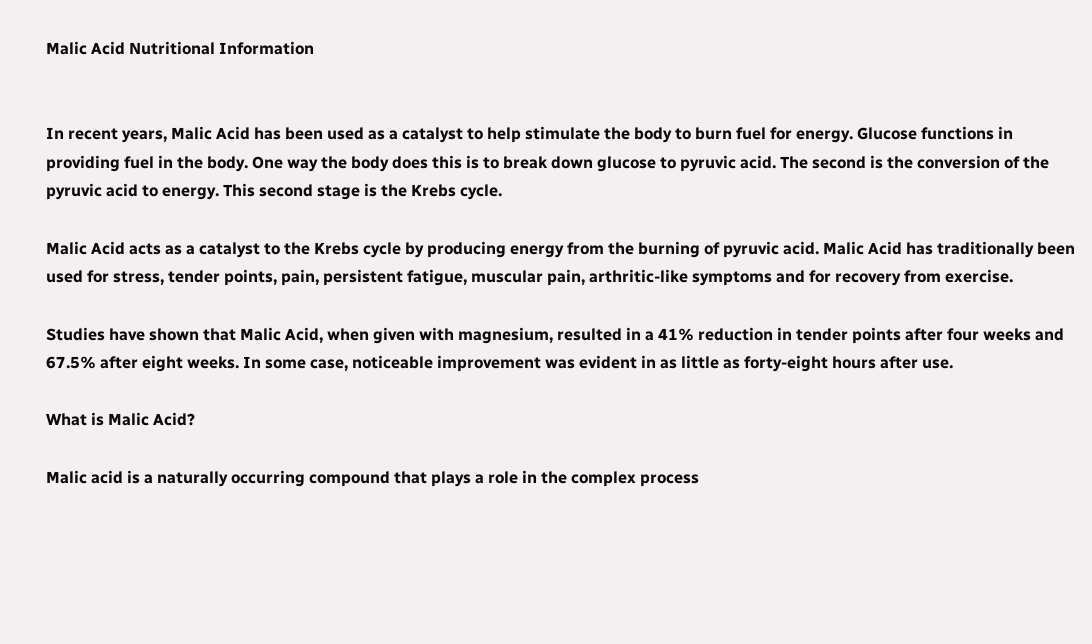Malic Acid Nutritional Information


In recent years, Malic Acid has been used as a catalyst to help stimulate the body to burn fuel for energy. Glucose functions in providing fuel in the body. One way the body does this is to break down glucose to pyruvic acid. The second is the conversion of the pyruvic acid to energy. This second stage is the Krebs cycle.

Malic Acid acts as a catalyst to the Krebs cycle by producing energy from the burning of pyruvic acid. Malic Acid has traditionally been used for stress, tender points, pain, persistent fatigue, muscular pain, arthritic-like symptoms and for recovery from exercise.

Studies have shown that Malic Acid, when given with magnesium, resulted in a 41% reduction in tender points after four weeks and 67.5% after eight weeks. In some case, noticeable improvement was evident in as little as forty-eight hours after use.

What is Malic Acid?

Malic acid is a naturally occurring compound that plays a role in the complex process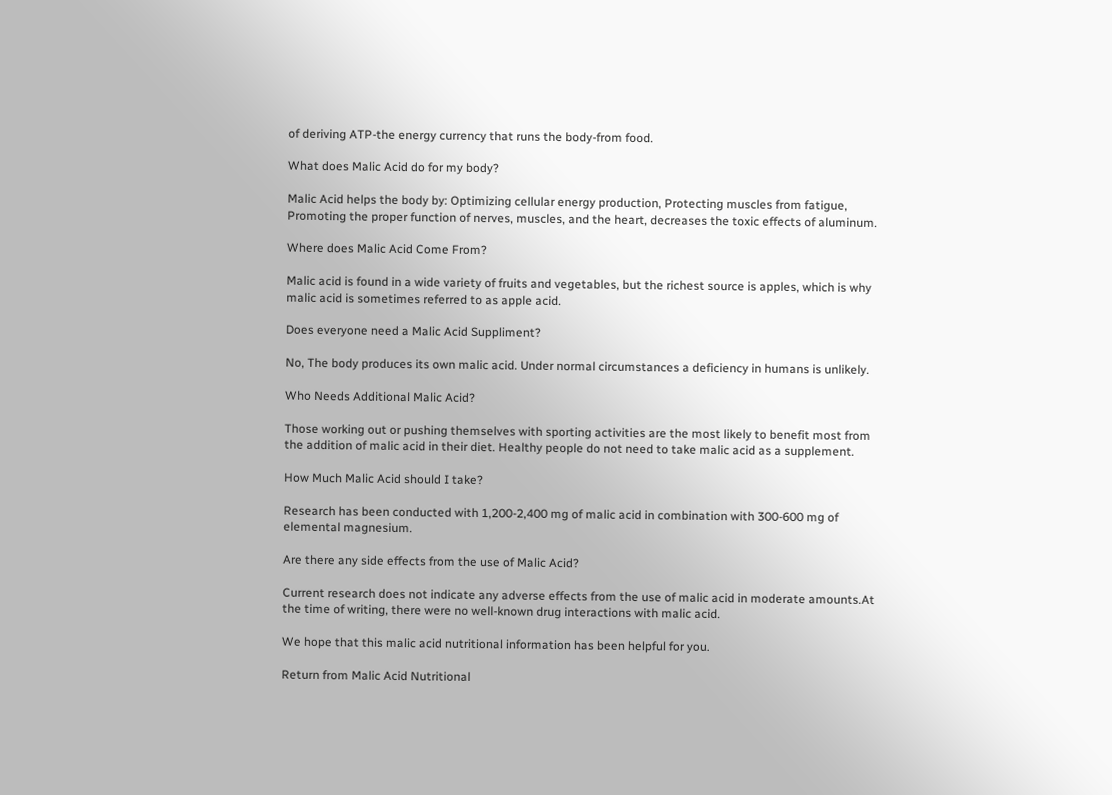of deriving ATP-the energy currency that runs the body-from food.

What does Malic Acid do for my body?

Malic Acid helps the body by: Optimizing cellular energy production, Protecting muscles from fatigue, Promoting the proper function of nerves, muscles, and the heart, decreases the toxic effects of aluminum.

Where does Malic Acid Come From?

Malic acid is found in a wide variety of fruits and vegetables, but the richest source is apples, which is why malic acid is sometimes referred to as apple acid.

Does everyone need a Malic Acid Suppliment?

No, The body produces its own malic acid. Under normal circumstances a deficiency in humans is unlikely.

Who Needs Additional Malic Acid?

Those working out or pushing themselves with sporting activities are the most likely to benefit most from the addition of malic acid in their diet. Healthy people do not need to take malic acid as a supplement.

How Much Malic Acid should I take?

Research has been conducted with 1,200-2,400 mg of malic acid in combination with 300-600 mg of elemental magnesium.

Are there any side effects from the use of Malic Acid?

Current research does not indicate any adverse effects from the use of malic acid in moderate amounts.At the time of writing, there were no well-known drug interactions with malic acid.

We hope that this malic acid nutritional information has been helpful for you.

Return from Malic Acid Nutritional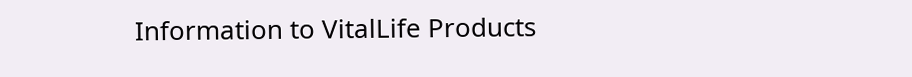Information to VitalLife Products